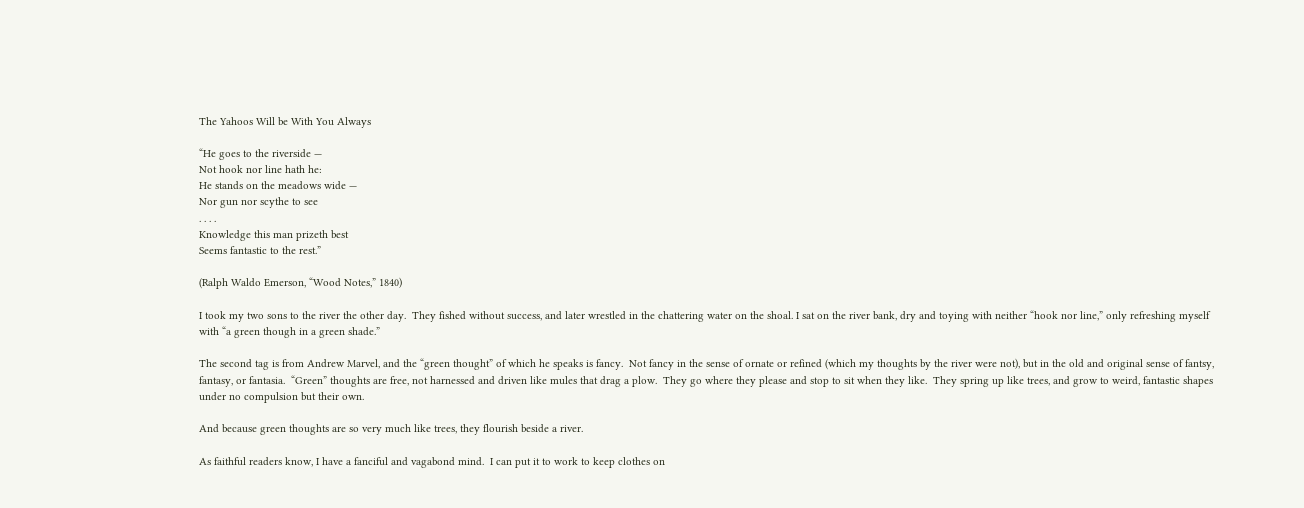The Yahoos Will be With You Always

“He goes to the riverside —
Not hook nor line hath he:
He stands on the meadows wide —
Nor gun nor scythe to see
. . . .
Knowledge this man prizeth best
Seems fantastic to the rest.”

(Ralph Waldo Emerson, “Wood Notes,” 1840)

I took my two sons to the river the other day.  They fished without success, and later wrestled in the chattering water on the shoal. I sat on the river bank, dry and toying with neither “hook nor line,” only refreshing myself with “a green though in a green shade.”

The second tag is from Andrew Marvel, and the “green thought” of which he speaks is fancy.  Not fancy in the sense of ornate or refined (which my thoughts by the river were not), but in the old and original sense of fantsy, fantasy, or fantasia.  “Green” thoughts are free, not harnessed and driven like mules that drag a plow.  They go where they please and stop to sit when they like.  They spring up like trees, and grow to weird, fantastic shapes under no compulsion but their own.

And because green thoughts are so very much like trees, they flourish beside a river.

As faithful readers know, I have a fanciful and vagabond mind.  I can put it to work to keep clothes on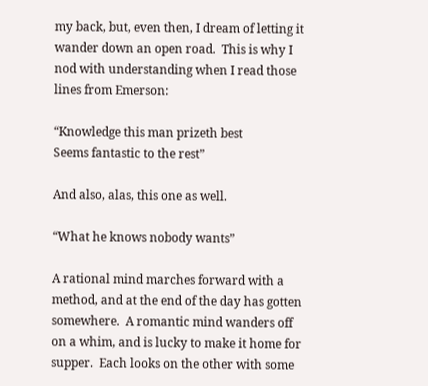my back, but, even then, I dream of letting it wander down an open road.  This is why I nod with understanding when I read those lines from Emerson:

“Knowledge this man prizeth best
Seems fantastic to the rest”

And also, alas, this one as well.

“What he knows nobody wants”

A rational mind marches forward with a method, and at the end of the day has gotten somewhere.  A romantic mind wanders off on a whim, and is lucky to make it home for supper.  Each looks on the other with some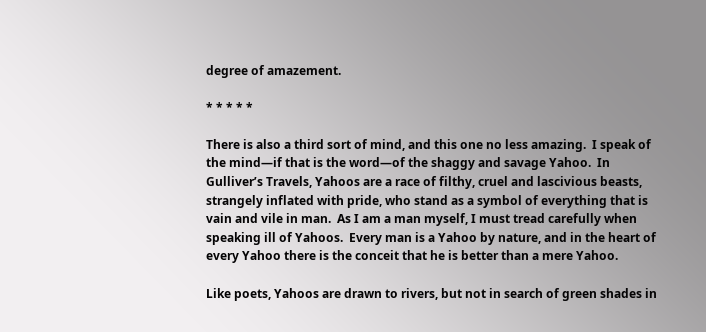degree of amazement.

* * * * *

There is also a third sort of mind, and this one no less amazing.  I speak of the mind—if that is the word—of the shaggy and savage Yahoo.  In Gulliver’s Travels, Yahoos are a race of filthy, cruel and lascivious beasts, strangely inflated with pride, who stand as a symbol of everything that is vain and vile in man.  As I am a man myself, I must tread carefully when speaking ill of Yahoos.  Every man is a Yahoo by nature, and in the heart of every Yahoo there is the conceit that he is better than a mere Yahoo.

Like poets, Yahoos are drawn to rivers, but not in search of green shades in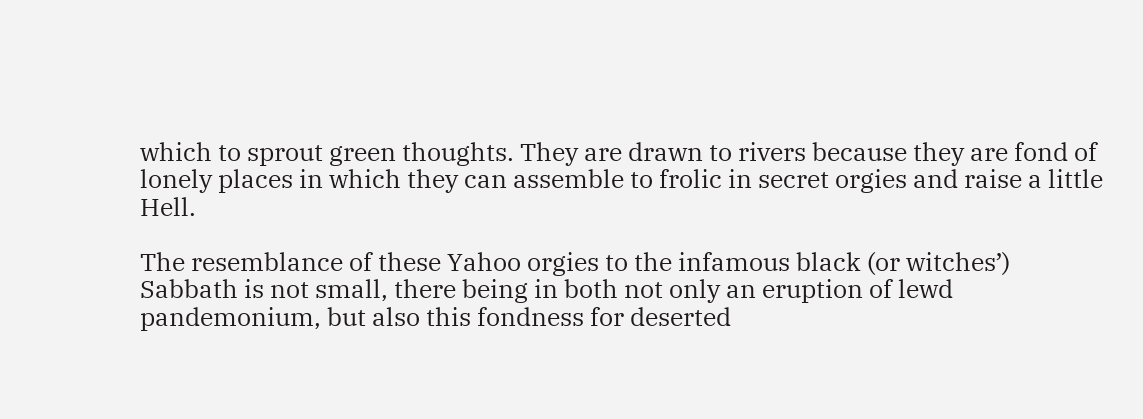which to sprout green thoughts. They are drawn to rivers because they are fond of lonely places in which they can assemble to frolic in secret orgies and raise a little Hell.

The resemblance of these Yahoo orgies to the infamous black (or witches’) Sabbath is not small, there being in both not only an eruption of lewd pandemonium, but also this fondness for deserted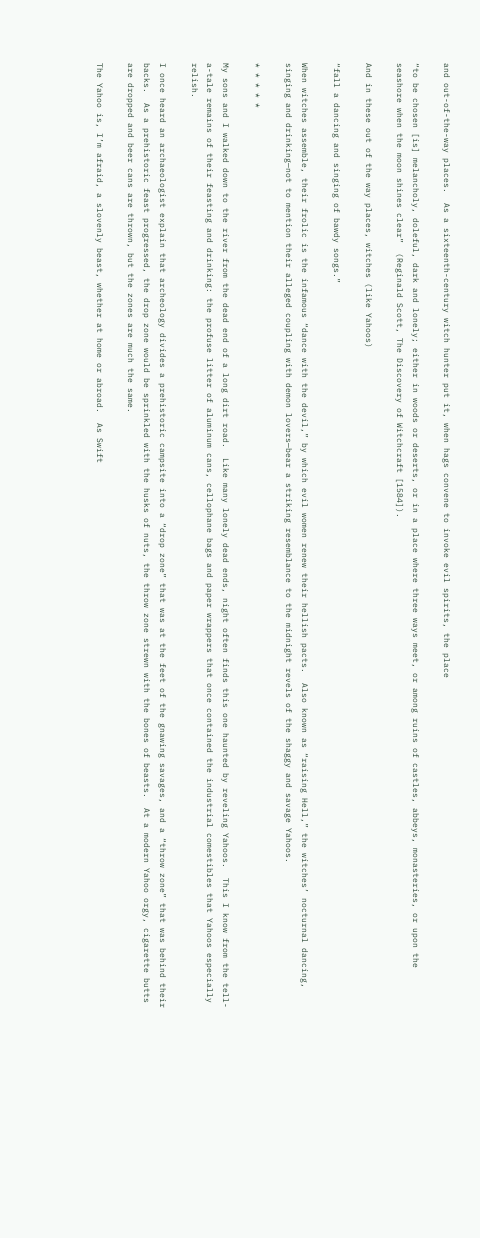and out-of-the-way places.  As a sixteenth-century witch hunter put it, when hags convene to invoke evil spirits, the place

“to be chosen [is] melancholy, doleful, dark and lonely; either in woods or deserts, or in a place where three ways meet, or among ruins of castles, abbeys, monasteries, or upon the seashore when the moon shines clear”  (Reginald Scott, The Discovery of Witchcraft [1584]).

And in these out of the way places, witches (like Yahoos)

“fall a dancing and singing of bawdy songs.”

When witches assemble, their frolic is the infamous “dance with the devil,” by which evil women renew their hellish pacts.  Also known as “raising Hell,” the witches’ nocturnal dancing, singing and drinking—not to mention their alleged coupling with demon lovers—bear a striking resemblance to the midnight revels of the shaggy and savage Yahoos.

* * * * *

My sons and I walked down to the river from the dead end of a long dirt road.  Like many lonely dead ends, night often finds this one haunted by reveling Yahoos.  This I know from the tell-a-tale remains of their feasting and drinking: the profuse litter of aluminum cans, cellophane bags and paper wrappers that once contained the industrial comestibles that Yahoos especially relish.

I once heard an archaeologist explain that archeology divides a prehistoric campsite into a “drop zone” that was at the feet of the gnawing savages, and a “throw zone” that was behind their backs.  As a prehistoric feast progressed, the drop zone would be sprinkled with the husks of nuts, the throw zone strewn with the bones of beasts.  At a modern Yahoo orgy, cigarette butts are dropped and beer cans are thrown, but the zones are much the same.

The Yahoo is, I’m afraid, a slovenly beast, whether at home or abroad.  As Swift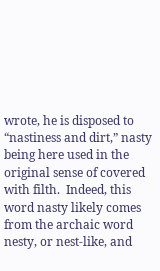wrote, he is disposed to “nastiness and dirt,” nasty being here used in the original sense of covered with filth.  Indeed, this word nasty likely comes from the archaic word nesty, or nest-like, and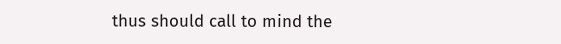thus should call to mind the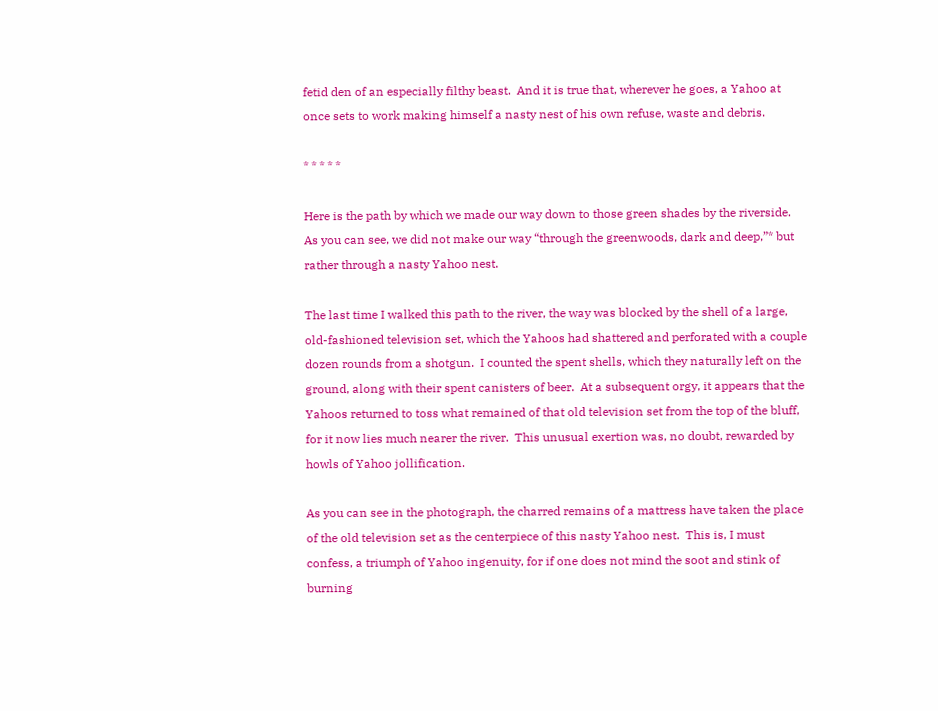fetid den of an especially filthy beast.  And it is true that, wherever he goes, a Yahoo at once sets to work making himself a nasty nest of his own refuse, waste and debris.

* * * * *

Here is the path by which we made our way down to those green shades by the riverside.  As you can see, we did not make our way “through the greenwoods, dark and deep,”* but rather through a nasty Yahoo nest.

The last time I walked this path to the river, the way was blocked by the shell of a large, old-fashioned television set, which the Yahoos had shattered and perforated with a couple dozen rounds from a shotgun.  I counted the spent shells, which they naturally left on the ground, along with their spent canisters of beer.  At a subsequent orgy, it appears that the Yahoos returned to toss what remained of that old television set from the top of the bluff, for it now lies much nearer the river.  This unusual exertion was, no doubt, rewarded by howls of Yahoo jollification.

As you can see in the photograph, the charred remains of a mattress have taken the place of the old television set as the centerpiece of this nasty Yahoo nest.  This is, I must confess, a triumph of Yahoo ingenuity, for if one does not mind the soot and stink of burning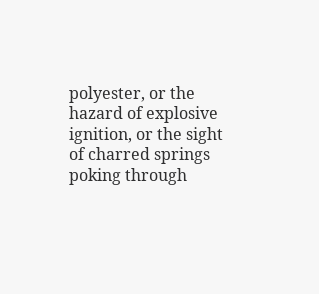polyester, or the hazard of explosive ignition, or the sight of charred springs poking through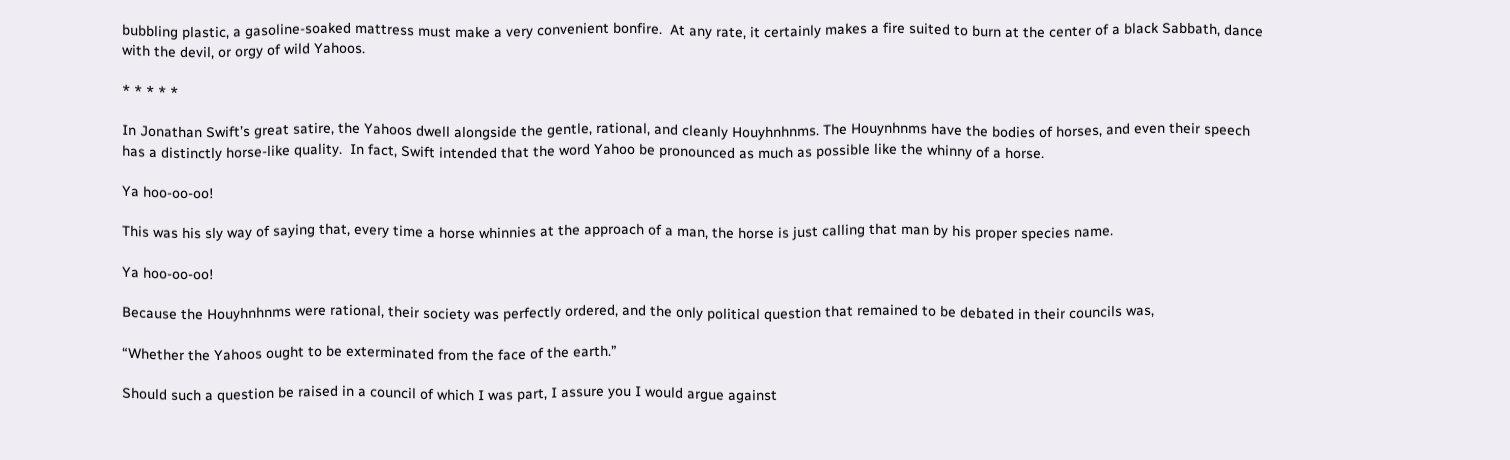bubbling plastic, a gasoline-soaked mattress must make a very convenient bonfire.  At any rate, it certainly makes a fire suited to burn at the center of a black Sabbath, dance with the devil, or orgy of wild Yahoos.

* * * * *

In Jonathan Swift’s great satire, the Yahoos dwell alongside the gentle, rational, and cleanly Houyhnhnms. The Houynhnms have the bodies of horses, and even their speech has a distinctly horse-like quality.  In fact, Swift intended that the word Yahoo be pronounced as much as possible like the whinny of a horse.

Ya hoo-oo-oo!

This was his sly way of saying that, every time a horse whinnies at the approach of a man, the horse is just calling that man by his proper species name.

Ya hoo-oo-oo!

Because the Houyhnhnms were rational, their society was perfectly ordered, and the only political question that remained to be debated in their councils was,

“Whether the Yahoos ought to be exterminated from the face of the earth.”

Should such a question be raised in a council of which I was part, I assure you I would argue against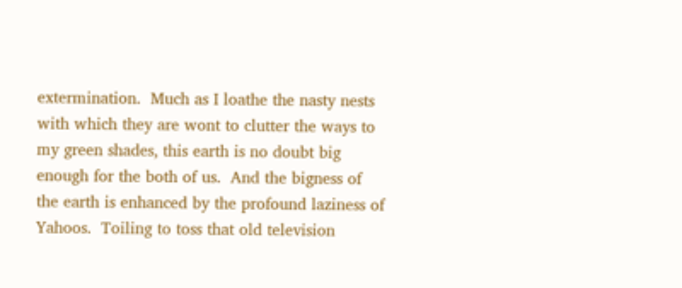extermination.  Much as I loathe the nasty nests with which they are wont to clutter the ways to my green shades, this earth is no doubt big enough for the both of us.  And the bigness of the earth is enhanced by the profound laziness of Yahoos.  Toiling to toss that old television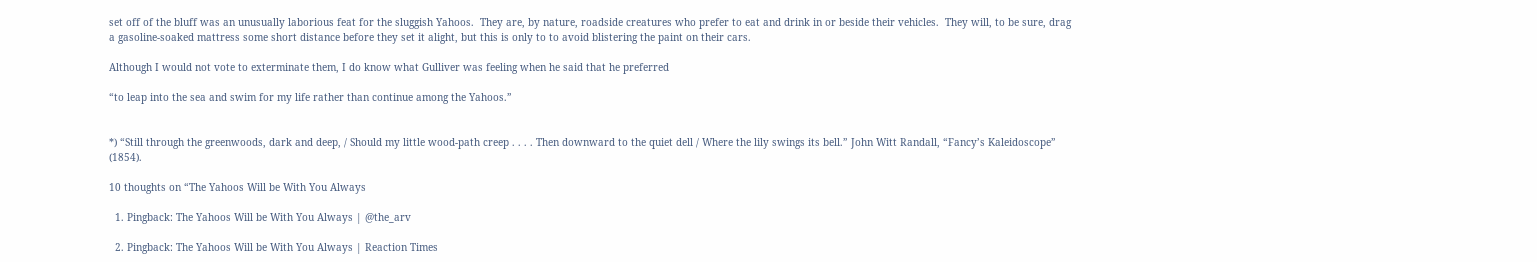set off of the bluff was an unusually laborious feat for the sluggish Yahoos.  They are, by nature, roadside creatures who prefer to eat and drink in or beside their vehicles.  They will, to be sure, drag a gasoline-soaked mattress some short distance before they set it alight, but this is only to to avoid blistering the paint on their cars.

Although I would not vote to exterminate them, I do know what Gulliver was feeling when he said that he preferred

“to leap into the sea and swim for my life rather than continue among the Yahoos.”


*) “Still through the greenwoods, dark and deep, / Should my little wood-path creep . . . . Then downward to the quiet dell / Where the lily swings its bell.” John Witt Randall, “Fancy’s Kaleidoscope” (1854).

10 thoughts on “The Yahoos Will be With You Always

  1. Pingback: The Yahoos Will be With You Always | @the_arv

  2. Pingback: The Yahoos Will be With You Always | Reaction Times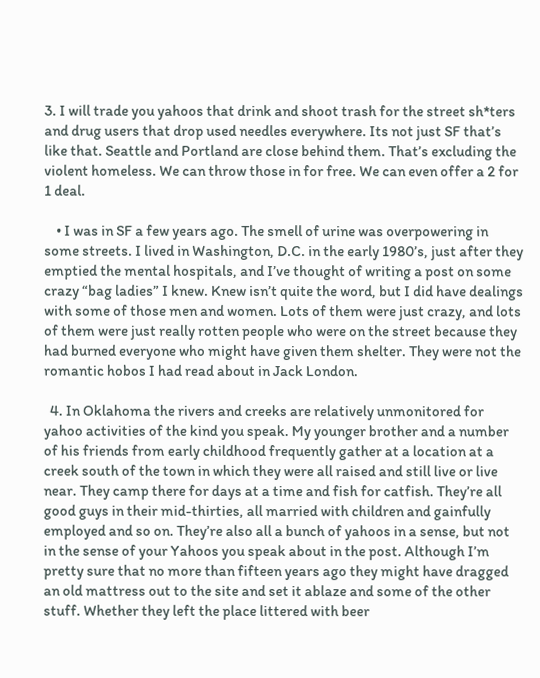3. I will trade you yahoos that drink and shoot trash for the street sh*ters and drug users that drop used needles everywhere. Its not just SF that’s like that. Seattle and Portland are close behind them. That’s excluding the violent homeless. We can throw those in for free. We can even offer a 2 for 1 deal.

    • I was in SF a few years ago. The smell of urine was overpowering in some streets. I lived in Washington, D.C. in the early 1980’s, just after they emptied the mental hospitals, and I’ve thought of writing a post on some crazy “bag ladies” I knew. Knew isn’t quite the word, but I did have dealings with some of those men and women. Lots of them were just crazy, and lots of them were just really rotten people who were on the street because they had burned everyone who might have given them shelter. They were not the romantic hobos I had read about in Jack London.

  4. In Oklahoma the rivers and creeks are relatively unmonitored for yahoo activities of the kind you speak. My younger brother and a number of his friends from early childhood frequently gather at a location at a creek south of the town in which they were all raised and still live or live near. They camp there for days at a time and fish for catfish. They’re all good guys in their mid-thirties, all married with children and gainfully employed and so on. They’re also all a bunch of yahoos in a sense, but not in the sense of your Yahoos you speak about in the post. Although I’m pretty sure that no more than fifteen years ago they might have dragged an old mattress out to the site and set it ablaze and some of the other stuff. Whether they left the place littered with beer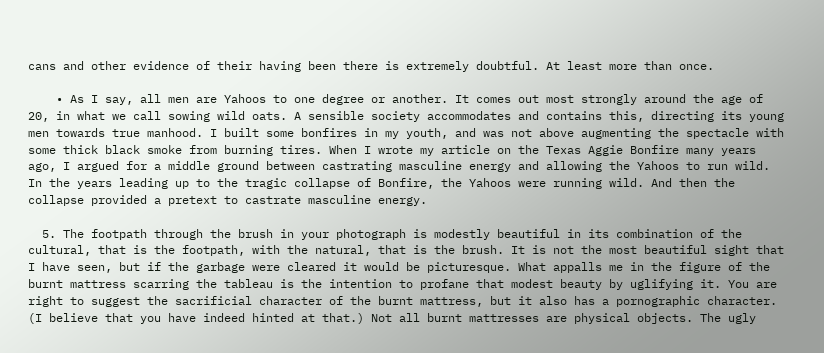cans and other evidence of their having been there is extremely doubtful. At least more than once.

    • As I say, all men are Yahoos to one degree or another. It comes out most strongly around the age of 20, in what we call sowing wild oats. A sensible society accommodates and contains this, directing its young men towards true manhood. I built some bonfires in my youth, and was not above augmenting the spectacle with some thick black smoke from burning tires. When I wrote my article on the Texas Aggie Bonfire many years ago, I argued for a middle ground between castrating masculine energy and allowing the Yahoos to run wild. In the years leading up to the tragic collapse of Bonfire, the Yahoos were running wild. And then the collapse provided a pretext to castrate masculine energy.

  5. The footpath through the brush in your photograph is modestly beautiful in its combination of the cultural, that is the footpath, with the natural, that is the brush. It is not the most beautiful sight that I have seen, but if the garbage were cleared it would be picturesque. What appalls me in the figure of the burnt mattress scarring the tableau is the intention to profane that modest beauty by uglifying it. You are right to suggest the sacrificial character of the burnt mattress, but it also has a pornographic character. (I believe that you have indeed hinted at that.) Not all burnt mattresses are physical objects. The ugly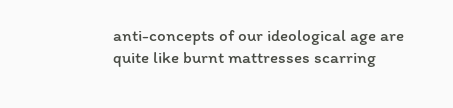anti-concepts of our ideological age are quite like burnt mattresses scarring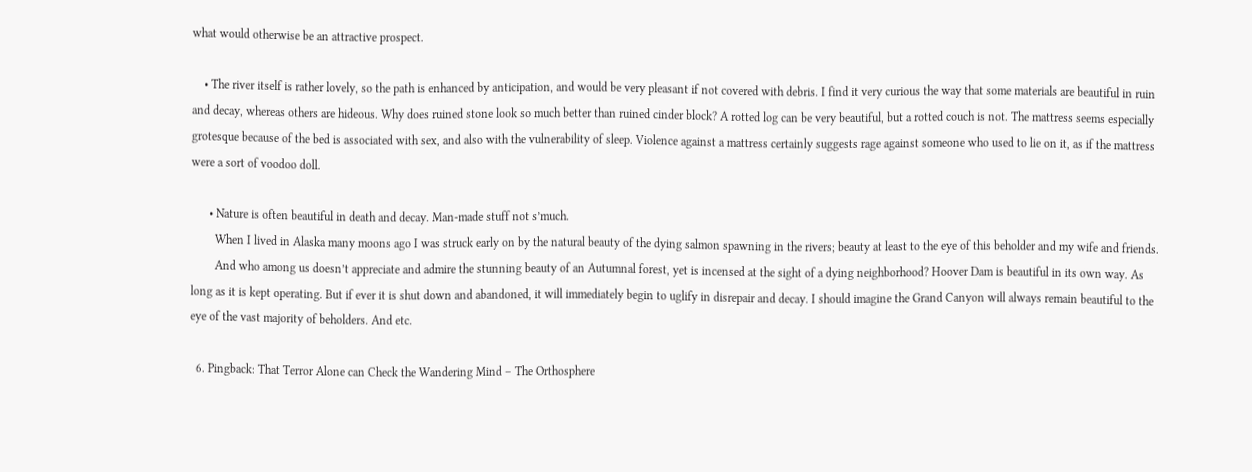what would otherwise be an attractive prospect.

    • The river itself is rather lovely, so the path is enhanced by anticipation, and would be very pleasant if not covered with debris. I find it very curious the way that some materials are beautiful in ruin and decay, whereas others are hideous. Why does ruined stone look so much better than ruined cinder block? A rotted log can be very beautiful, but a rotted couch is not. The mattress seems especially grotesque because of the bed is associated with sex, and also with the vulnerability of sleep. Violence against a mattress certainly suggests rage against someone who used to lie on it, as if the mattress were a sort of voodoo doll.

      • Nature is often beautiful in death and decay. Man-made stuff not s’much.
        When I lived in Alaska many moons ago I was struck early on by the natural beauty of the dying salmon spawning in the rivers; beauty at least to the eye of this beholder and my wife and friends.
        And who among us doesn’t appreciate and admire the stunning beauty of an Autumnal forest, yet is incensed at the sight of a dying neighborhood? Hoover Dam is beautiful in its own way. As long as it is kept operating. But if ever it is shut down and abandoned, it will immediately begin to uglify in disrepair and decay. I should imagine the Grand Canyon will always remain beautiful to the eye of the vast majority of beholders. And etc.

  6. Pingback: That Terror Alone can Check the Wandering Mind – The Orthosphere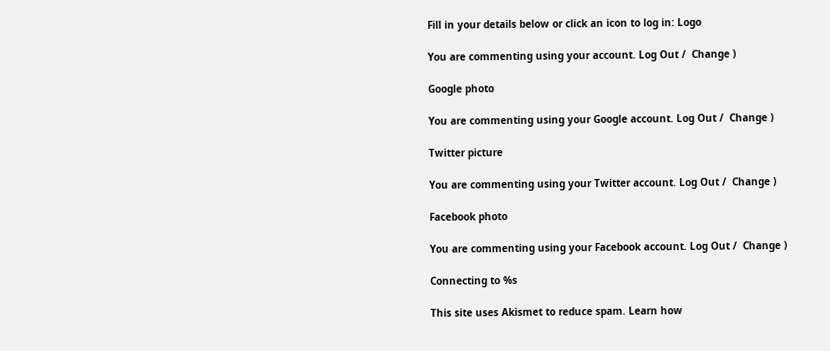Fill in your details below or click an icon to log in: Logo

You are commenting using your account. Log Out /  Change )

Google photo

You are commenting using your Google account. Log Out /  Change )

Twitter picture

You are commenting using your Twitter account. Log Out /  Change )

Facebook photo

You are commenting using your Facebook account. Log Out /  Change )

Connecting to %s

This site uses Akismet to reduce spam. Learn how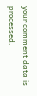your comment data is processed.